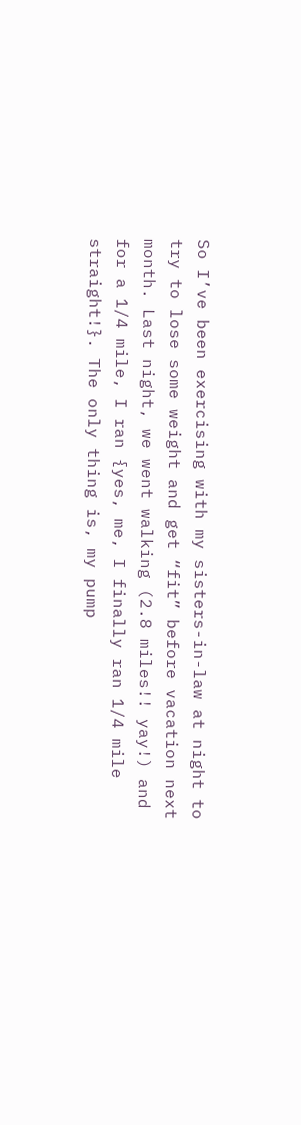So I’ve been exercising with my sisters-in-law at night to try to lose some weight and get “fit” before vacation next month. Last night, we went walking (2.8 miles!! yay!) and for a 1/4 mile, I ran {yes, me, I finally ran 1/4 mile straight!}. The only thing is, my pump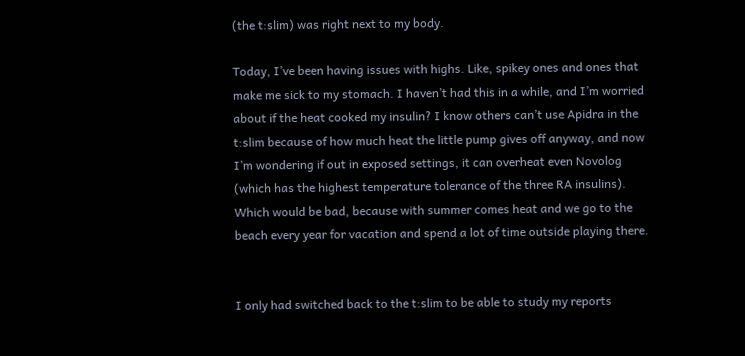(the t:slim) was right next to my body.

Today, I’ve been having issues with highs. Like, spikey ones and ones that make me sick to my stomach. I haven’t had this in a while, and I’m worried about if the heat cooked my insulin? I know others can’t use Apidra in the t:slim because of how much heat the little pump gives off anyway, and now I’m wondering if out in exposed settings, it can overheat even Novolog (which has the highest temperature tolerance of the three RA insulins). Which would be bad, because with summer comes heat and we go to the beach every year for vacation and spend a lot of time outside playing there.


I only had switched back to the t:slim to be able to study my reports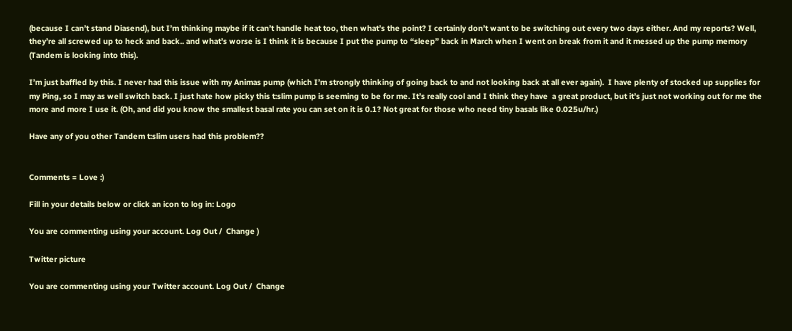(because I can’t stand Diasend), but I’m thinking maybe if it can’t handle heat too, then what’s the point? I certainly don’t want to be switching out every two days either. And my reports? Well, they’re all screwed up to heck and back.. and what’s worse is I think it is because I put the pump to “sleep” back in March when I went on break from it and it messed up the pump memory (Tandem is looking into this).

I’m just baffled by this. I never had this issue with my Animas pump (which I’m strongly thinking of going back to and not looking back at all ever again).  I have plenty of stocked up supplies for my Ping, so I may as well switch back. I just hate how picky this t:slim pump is seeming to be for me. It’s really cool and I think they have  a great product, but it’s just not working out for me the more and more I use it. (Oh, and did you know the smallest basal rate you can set on it is 0.1? Not great for those who need tiny basals like 0.025u/hr.)

Have any of you other Tandem t:slim users had this problem??


Comments = Love :)

Fill in your details below or click an icon to log in: Logo

You are commenting using your account. Log Out /  Change )

Twitter picture

You are commenting using your Twitter account. Log Out /  Change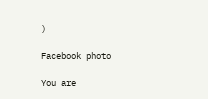)

Facebook photo

You are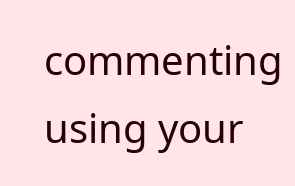commenting using your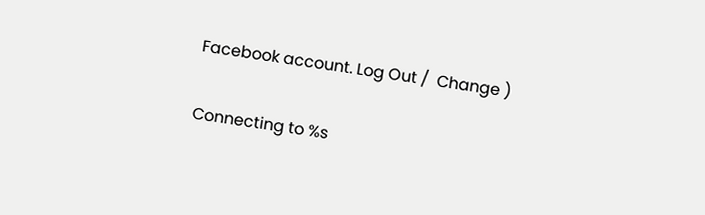Facebook account. Log Out /  Change )

Connecting to %s